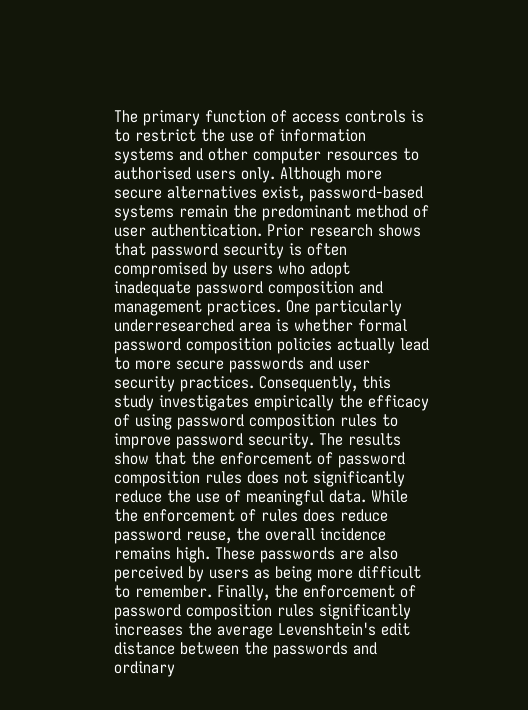The primary function of access controls is to restrict the use of information systems and other computer resources to authorised users only. Although more secure alternatives exist, password-based systems remain the predominant method of user authentication. Prior research shows that password security is often compromised by users who adopt inadequate password composition and management practices. One particularly underresearched area is whether formal password composition policies actually lead to more secure passwords and user security practices. Consequently, this study investigates empirically the efficacy of using password composition rules to improve password security. The results show that the enforcement of password composition rules does not significantly reduce the use of meaningful data. While the enforcement of rules does reduce password reuse, the overall incidence remains high. These passwords are also perceived by users as being more difficult to remember. Finally, the enforcement of password composition rules significantly increases the average Levenshtein's edit distance between the passwords and ordinary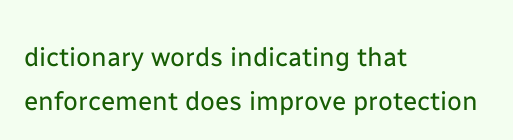dictionary words indicating that enforcement does improve protection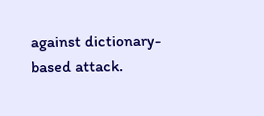against dictionary-based attack.